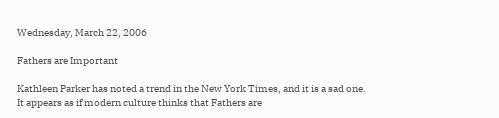Wednesday, March 22, 2006

Fathers are Important

Kathleen Parker has noted a trend in the New York Times, and it is a sad one. It appears as if modern culture thinks that Fathers are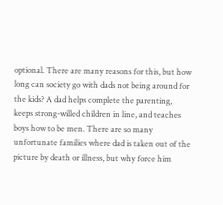optional. There are many reasons for this, but how long can society go with dads not being around for the kids? A dad helps complete the parenting, keeps strong-willed children in line, and teaches boys how to be men. There are so many unfortunate families where dad is taken out of the picture by death or illness, but why force him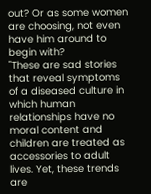out? Or as some women are choosing, not even have him around to begin with?
"These are sad stories that reveal symptoms of a diseased culture in which human relationships have no moral content and children are treated as accessories to adult lives. Yet, these trends are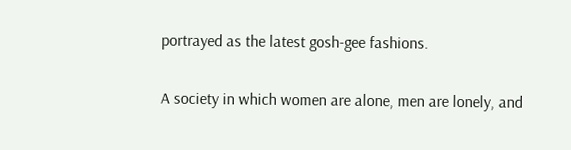portrayed as the latest gosh-gee fashions.

A society in which women are alone, men are lonely, and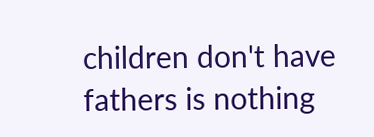children don't have fathers is nothing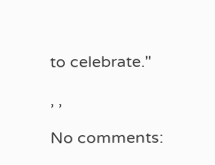to celebrate."

, ,

No comments: